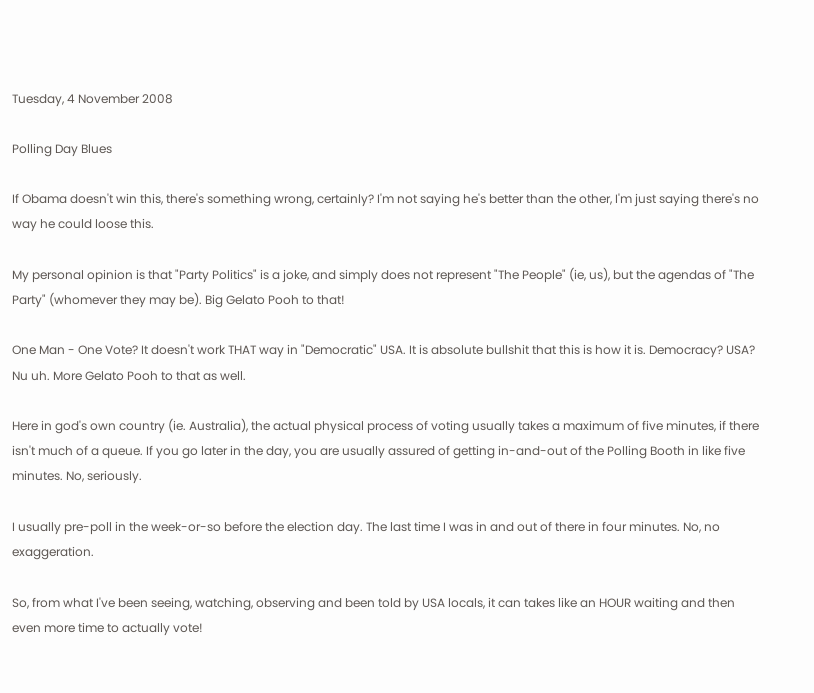Tuesday, 4 November 2008

Polling Day Blues

If Obama doesn't win this, there's something wrong, certainly? I'm not saying he's better than the other, I'm just saying there's no way he could loose this.

My personal opinion is that "Party Politics" is a joke, and simply does not represent "The People" (ie, us), but the agendas of "The Party" (whomever they may be). Big Gelato Pooh to that!

One Man - One Vote? It doesn't work THAT way in "Democratic" USA. It is absolute bullshit that this is how it is. Democracy? USA? Nu uh. More Gelato Pooh to that as well.

Here in god's own country (ie. Australia), the actual physical process of voting usually takes a maximum of five minutes, if there isn't much of a queue. If you go later in the day, you are usually assured of getting in-and-out of the Polling Booth in like five minutes. No, seriously.

I usually pre-poll in the week-or-so before the election day. The last time I was in and out of there in four minutes. No, no exaggeration.

So, from what I've been seeing, watching, observing and been told by USA locals, it can takes like an HOUR waiting and then even more time to actually vote!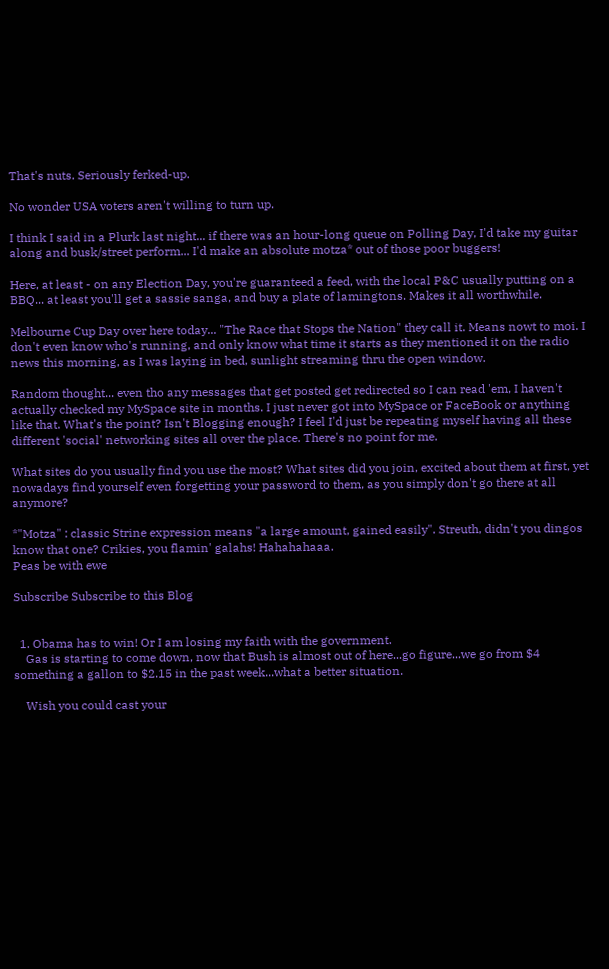That's nuts. Seriously ferked-up.

No wonder USA voters aren't willing to turn up.

I think I said in a Plurk last night... if there was an hour-long queue on Polling Day, I'd take my guitar along and busk/street perform... I'd make an absolute motza* out of those poor buggers!

Here, at least - on any Election Day, you're guaranteed a feed, with the local P&C usually putting on a BBQ... at least you'll get a sassie sanga, and buy a plate of lamingtons. Makes it all worthwhile.

Melbourne Cup Day over here today... "The Race that Stops the Nation" they call it. Means nowt to moi. I don't even know who's running, and only know what time it starts as they mentioned it on the radio news this morning, as I was laying in bed, sunlight streaming thru the open window.

Random thought... even tho any messages that get posted get redirected so I can read 'em, I haven't actually checked my MySpace site in months. I just never got into MySpace or FaceBook or anything like that. What's the point? Isn't Blogging enough? I feel I'd just be repeating myself having all these different 'social' networking sites all over the place. There's no point for me.

What sites do you usually find you use the most? What sites did you join, excited about them at first, yet nowadays find yourself even forgetting your password to them, as you simply don't go there at all anymore?

*"Motza" : classic Strine expression means "a large amount, gained easily". Streuth, didn't you dingos know that one? Crikies, you flamin' galahs! Hahahahaaa.
Peas be with ewe

Subscribe Subscribe to this Blog


  1. Obama has to win! Or I am losing my faith with the government.
    Gas is starting to come down, now that Bush is almost out of here...go figure...we go from $4 something a gallon to $2.15 in the past week...what a better situation.

    Wish you could cast your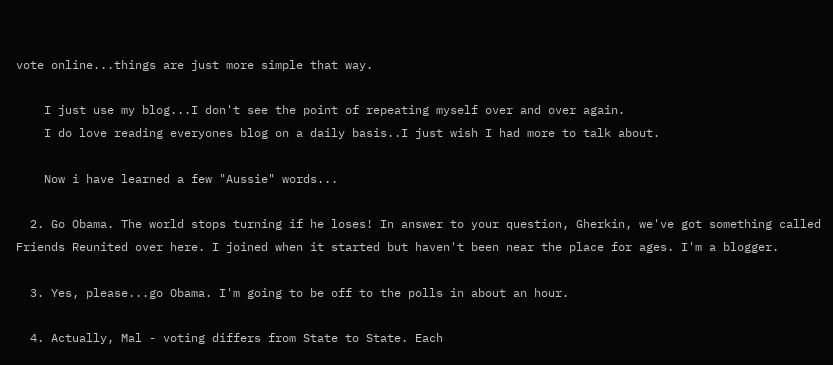vote online...things are just more simple that way.

    I just use my blog...I don't see the point of repeating myself over and over again.
    I do love reading everyones blog on a daily basis..I just wish I had more to talk about.

    Now i have learned a few "Aussie" words...

  2. Go Obama. The world stops turning if he loses! In answer to your question, Gherkin, we've got something called Friends Reunited over here. I joined when it started but haven't been near the place for ages. I'm a blogger.

  3. Yes, please...go Obama. I'm going to be off to the polls in about an hour.

  4. Actually, Mal - voting differs from State to State. Each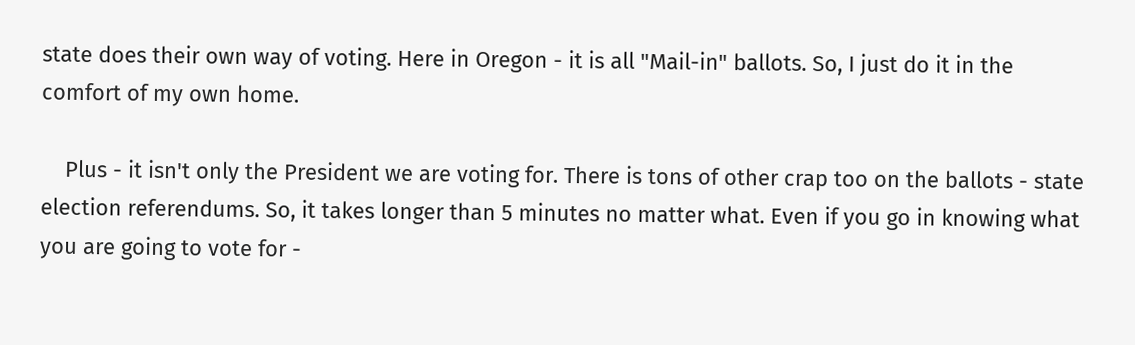state does their own way of voting. Here in Oregon - it is all "Mail-in" ballots. So, I just do it in the comfort of my own home.

    Plus - it isn't only the President we are voting for. There is tons of other crap too on the ballots - state election referendums. So, it takes longer than 5 minutes no matter what. Even if you go in knowing what you are going to vote for -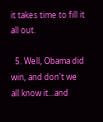it takes time to fill it all out.

  5. Well, Obama did win, and don't we all know it...and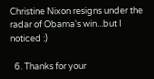Christine Nixon resigns under the radar of Obama's win...but I noticed :)

  6. Thanks for your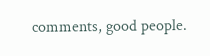comments, good people.